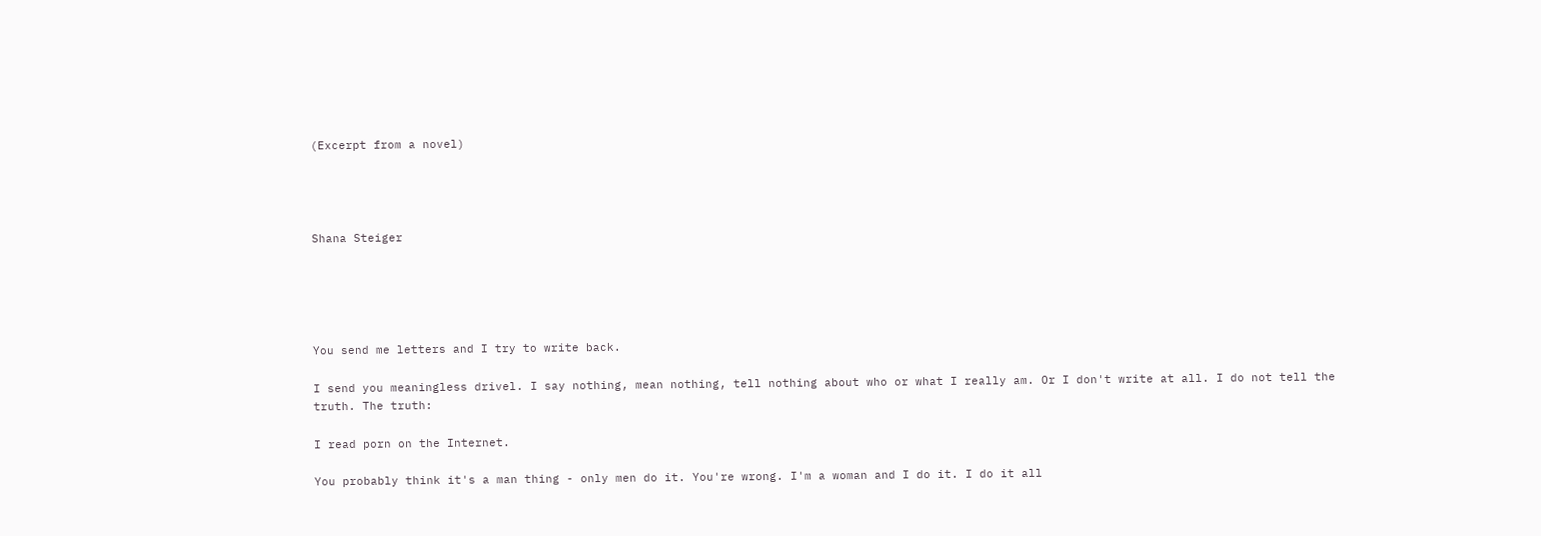(Excerpt from a novel)




Shana Steiger





You send me letters and I try to write back.

I send you meaningless drivel. I say nothing, mean nothing, tell nothing about who or what I really am. Or I don't write at all. I do not tell the truth. The truth:

I read porn on the Internet.

You probably think it's a man thing - only men do it. You're wrong. I'm a woman and I do it. I do it all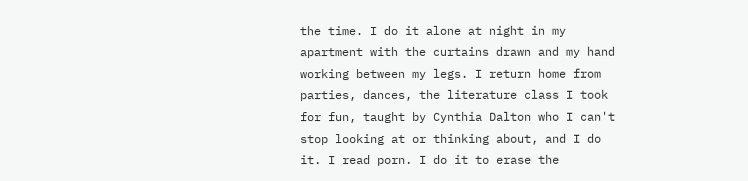the time. I do it alone at night in my apartment with the curtains drawn and my hand working between my legs. I return home from parties, dances, the literature class I took for fun, taught by Cynthia Dalton who I can't stop looking at or thinking about, and I do it. I read porn. I do it to erase the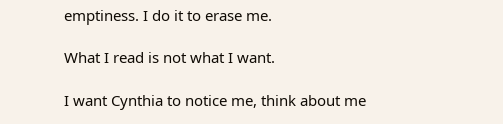emptiness. I do it to erase me.

What I read is not what I want.

I want Cynthia to notice me, think about me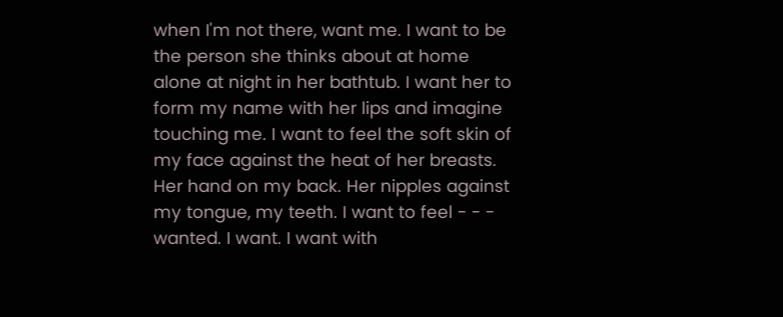when I'm not there, want me. I want to be the person she thinks about at home alone at night in her bathtub. I want her to form my name with her lips and imagine touching me. I want to feel the soft skin of my face against the heat of her breasts. Her hand on my back. Her nipples against my tongue, my teeth. I want to feel - - - wanted. I want. I want with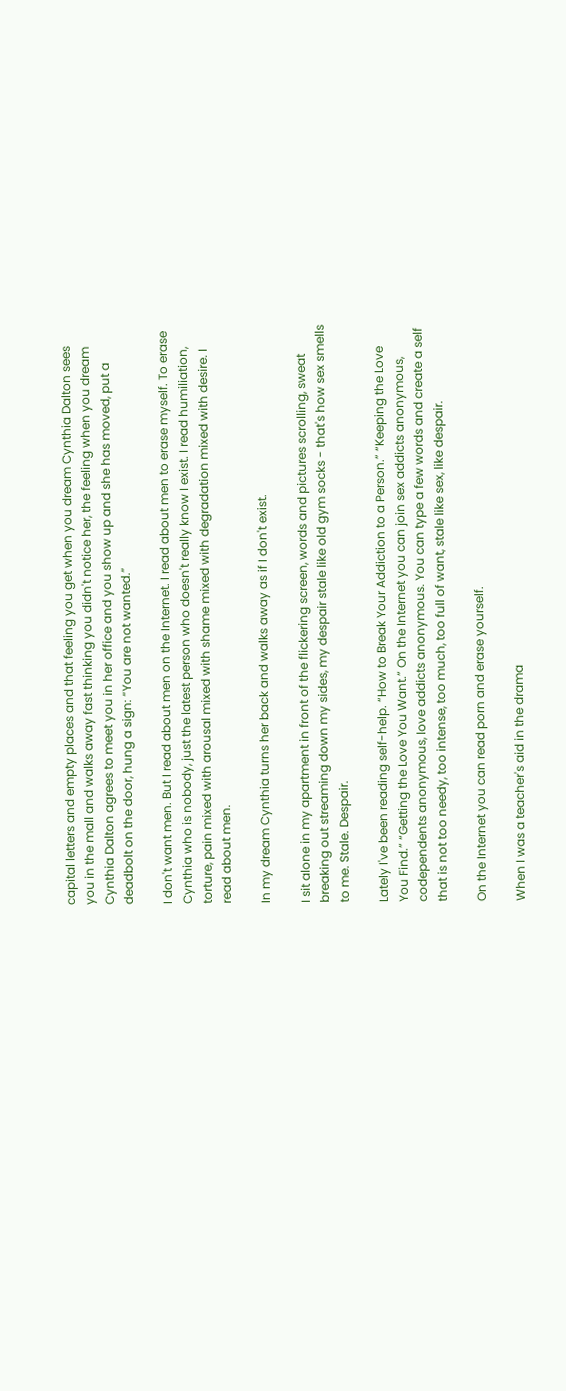capital letters and empty places and that feeling you get when you dream Cynthia Dalton sees you in the mall and walks away fast thinking you didn't notice her, the feeling when you dream Cynthia Dalton agrees to meet you in her office and you show up and she has moved, put a deadbolt on the door, hung a sign: “You are not wanted.”

I don't want men. But I read about men on the Internet. I read about men to erase myself. To erase Cynthia who is nobody, just the latest person who doesn't really know I exist. I read humiliation, torture, pain mixed with arousal mixed with shame mixed with degradation mixed with desire. I read about men.

In my dream Cynthia turns her back and walks away as if I don't exist.

I sit alone in my apartment in front of the flickering screen, words and pictures scrolling, sweat breaking out streaming down my sides, my despair stale like old gym socks - that's how sex smells to me. Stale. Despair.

Lately I've been reading self-help. “How to Break Your Addiction to a Person.” “Keeping the Love You Find.” “Getting the Love You Want.” On the Internet you can join sex addicts anonymous, codependents anonymous, love addicts anonymous. You can type a few words and create a self that is not too needy, too intense, too much, too full of want, stale like sex, like despair.

On the Internet you can read porn and erase yourself.

When I was a teacher's aid in the drama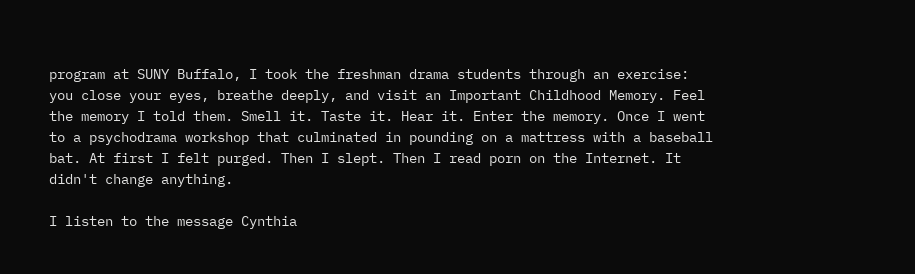program at SUNY Buffalo, I took the freshman drama students through an exercise: you close your eyes, breathe deeply, and visit an Important Childhood Memory. Feel the memory I told them. Smell it. Taste it. Hear it. Enter the memory. Once I went to a psychodrama workshop that culminated in pounding on a mattress with a baseball bat. At first I felt purged. Then I slept. Then I read porn on the Internet. It didn't change anything.

I listen to the message Cynthia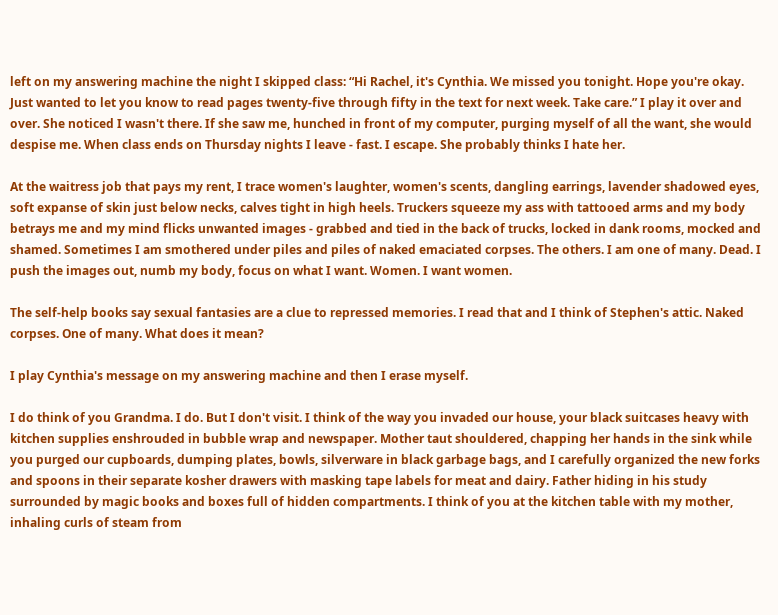left on my answering machine the night I skipped class: “Hi Rachel, it's Cynthia. We missed you tonight. Hope you're okay. Just wanted to let you know to read pages twenty-five through fifty in the text for next week. Take care.” I play it over and over. She noticed I wasn't there. If she saw me, hunched in front of my computer, purging myself of all the want, she would despise me. When class ends on Thursday nights I leave - fast. I escape. She probably thinks I hate her.

At the waitress job that pays my rent, I trace women's laughter, women's scents, dangling earrings, lavender shadowed eyes, soft expanse of skin just below necks, calves tight in high heels. Truckers squeeze my ass with tattooed arms and my body betrays me and my mind flicks unwanted images - grabbed and tied in the back of trucks, locked in dank rooms, mocked and shamed. Sometimes I am smothered under piles and piles of naked emaciated corpses. The others. I am one of many. Dead. I push the images out, numb my body, focus on what I want. Women. I want women.

The self-help books say sexual fantasies are a clue to repressed memories. I read that and I think of Stephen's attic. Naked corpses. One of many. What does it mean?

I play Cynthia's message on my answering machine and then I erase myself.

I do think of you Grandma. I do. But I don't visit. I think of the way you invaded our house, your black suitcases heavy with kitchen supplies enshrouded in bubble wrap and newspaper. Mother taut shouldered, chapping her hands in the sink while you purged our cupboards, dumping plates, bowls, silverware in black garbage bags, and I carefully organized the new forks and spoons in their separate kosher drawers with masking tape labels for meat and dairy. Father hiding in his study surrounded by magic books and boxes full of hidden compartments. I think of you at the kitchen table with my mother, inhaling curls of steam from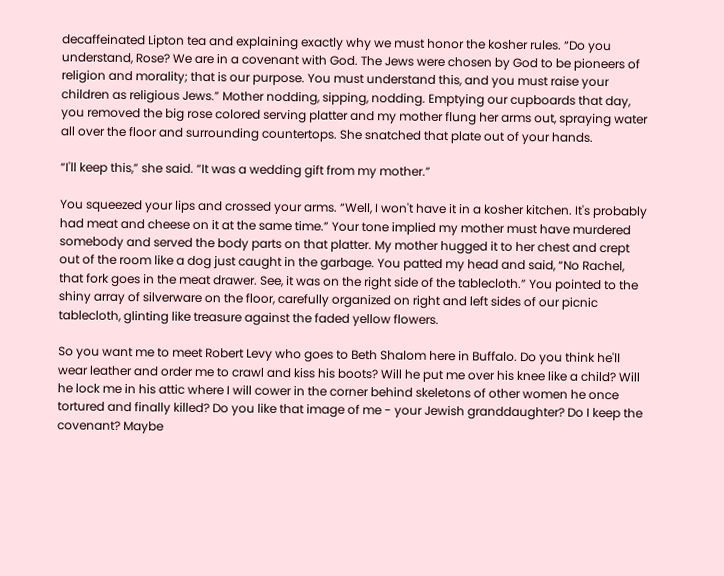decaffeinated Lipton tea and explaining exactly why we must honor the kosher rules. “Do you understand, Rose? We are in a covenant with God. The Jews were chosen by God to be pioneers of religion and morality; that is our purpose. You must understand this, and you must raise your children as religious Jews.” Mother nodding, sipping, nodding. Emptying our cupboards that day, you removed the big rose colored serving platter and my mother flung her arms out, spraying water all over the floor and surrounding countertops. She snatched that plate out of your hands.

“I'll keep this,” she said. “It was a wedding gift from my mother.”

You squeezed your lips and crossed your arms. “Well, I won't have it in a kosher kitchen. It's probably had meat and cheese on it at the same time.” Your tone implied my mother must have murdered somebody and served the body parts on that platter. My mother hugged it to her chest and crept out of the room like a dog just caught in the garbage. You patted my head and said, “No Rachel, that fork goes in the meat drawer. See, it was on the right side of the tablecloth.” You pointed to the shiny array of silverware on the floor, carefully organized on right and left sides of our picnic tablecloth, glinting like treasure against the faded yellow flowers.

So you want me to meet Robert Levy who goes to Beth Shalom here in Buffalo. Do you think he'll wear leather and order me to crawl and kiss his boots? Will he put me over his knee like a child? Will he lock me in his attic where I will cower in the corner behind skeletons of other women he once tortured and finally killed? Do you like that image of me - your Jewish granddaughter? Do I keep the covenant? Maybe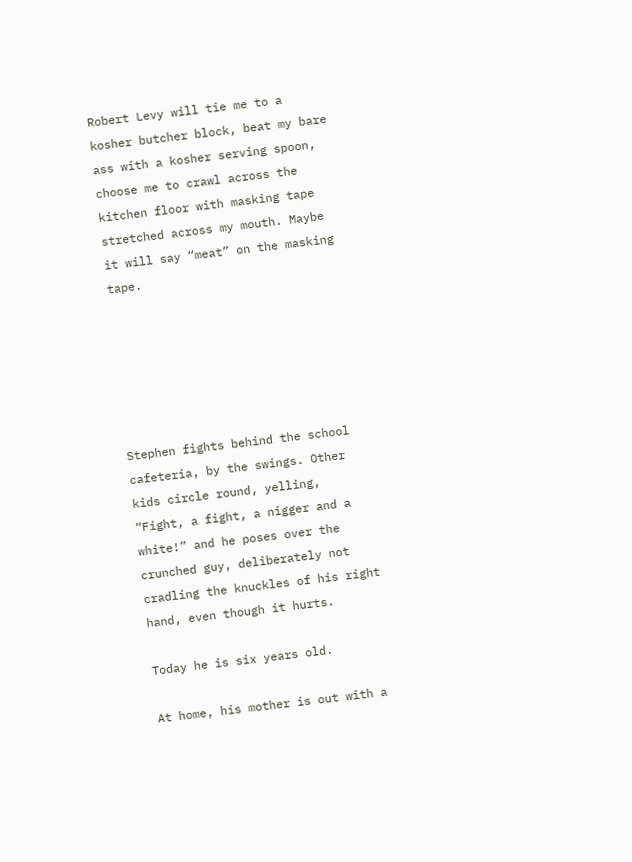Robert Levy will tie me to a kosher butcher block, beat my bare ass with a kosher serving spoon, choose me to crawl across the kitchen floor with masking tape stretched across my mouth. Maybe it will say “meat” on the masking tape.






Stephen fights behind the school cafeteria, by the swings. Other kids circle round, yelling, “Fight, a fight, a nigger and a white!” and he poses over the crunched guy, deliberately not cradling the knuckles of his right hand, even though it hurts.

Today he is six years old.

At home, his mother is out with a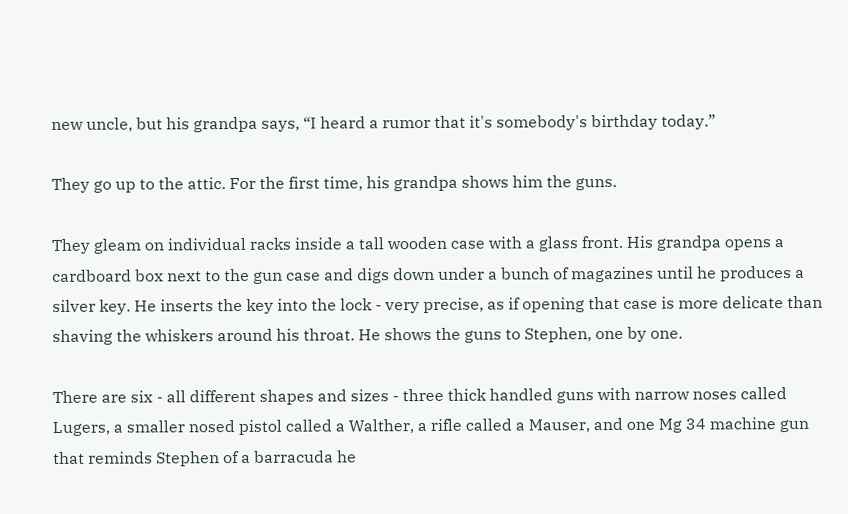new uncle, but his grandpa says, “I heard a rumor that it's somebody's birthday today.”

They go up to the attic. For the first time, his grandpa shows him the guns.

They gleam on individual racks inside a tall wooden case with a glass front. His grandpa opens a cardboard box next to the gun case and digs down under a bunch of magazines until he produces a silver key. He inserts the key into the lock - very precise, as if opening that case is more delicate than shaving the whiskers around his throat. He shows the guns to Stephen, one by one.

There are six - all different shapes and sizes - three thick handled guns with narrow noses called Lugers, a smaller nosed pistol called a Walther, a rifle called a Mauser, and one Mg 34 machine gun that reminds Stephen of a barracuda he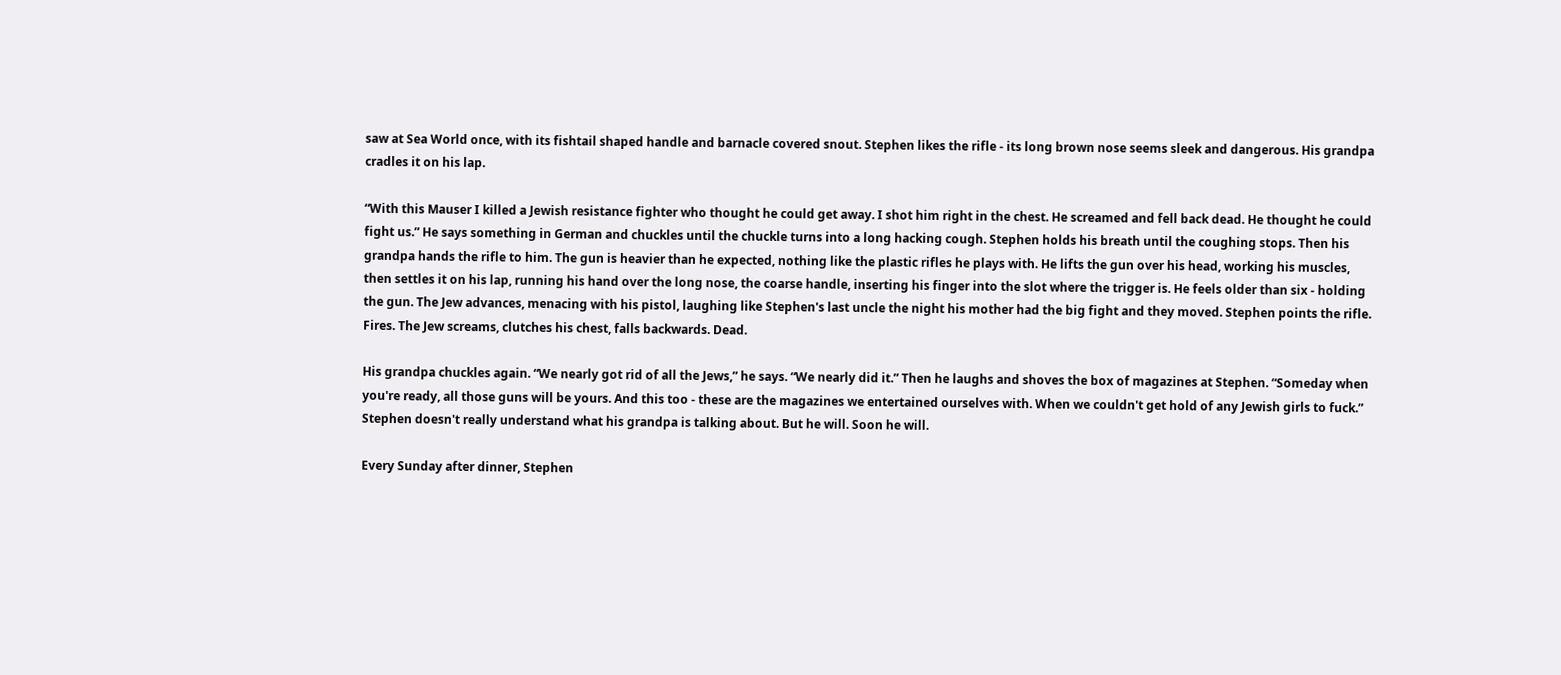saw at Sea World once, with its fishtail shaped handle and barnacle covered snout. Stephen likes the rifle - its long brown nose seems sleek and dangerous. His grandpa cradles it on his lap.

“With this Mauser I killed a Jewish resistance fighter who thought he could get away. I shot him right in the chest. He screamed and fell back dead. He thought he could fight us.” He says something in German and chuckles until the chuckle turns into a long hacking cough. Stephen holds his breath until the coughing stops. Then his grandpa hands the rifle to him. The gun is heavier than he expected, nothing like the plastic rifles he plays with. He lifts the gun over his head, working his muscles, then settles it on his lap, running his hand over the long nose, the coarse handle, inserting his finger into the slot where the trigger is. He feels older than six - holding the gun. The Jew advances, menacing with his pistol, laughing like Stephen's last uncle the night his mother had the big fight and they moved. Stephen points the rifle. Fires. The Jew screams, clutches his chest, falls backwards. Dead.

His grandpa chuckles again. “We nearly got rid of all the Jews,” he says. “We nearly did it.” Then he laughs and shoves the box of magazines at Stephen. “Someday when you're ready, all those guns will be yours. And this too - these are the magazines we entertained ourselves with. When we couldn't get hold of any Jewish girls to fuck.” Stephen doesn't really understand what his grandpa is talking about. But he will. Soon he will.

Every Sunday after dinner, Stephen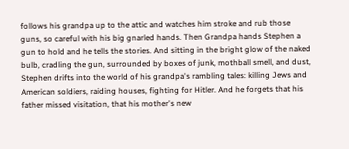follows his grandpa up to the attic and watches him stroke and rub those guns, so careful with his big gnarled hands. Then Grandpa hands Stephen a gun to hold and he tells the stories. And sitting in the bright glow of the naked bulb, cradling the gun, surrounded by boxes of junk, mothball smell, and dust, Stephen drifts into the world of his grandpa's rambling tales: killing Jews and American soldiers, raiding houses, fighting for Hitler. And he forgets that his father missed visitation, that his mother's new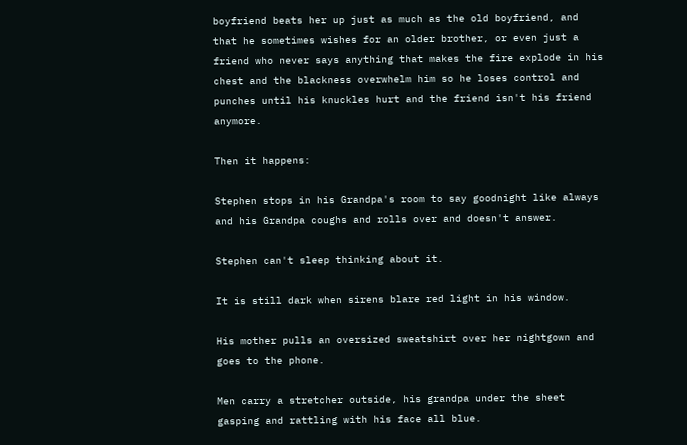boyfriend beats her up just as much as the old boyfriend, and that he sometimes wishes for an older brother, or even just a friend who never says anything that makes the fire explode in his chest and the blackness overwhelm him so he loses control and punches until his knuckles hurt and the friend isn't his friend anymore.

Then it happens:

Stephen stops in his Grandpa's room to say goodnight like always and his Grandpa coughs and rolls over and doesn't answer.

Stephen can't sleep thinking about it.

It is still dark when sirens blare red light in his window.

His mother pulls an oversized sweatshirt over her nightgown and goes to the phone.

Men carry a stretcher outside, his grandpa under the sheet gasping and rattling with his face all blue.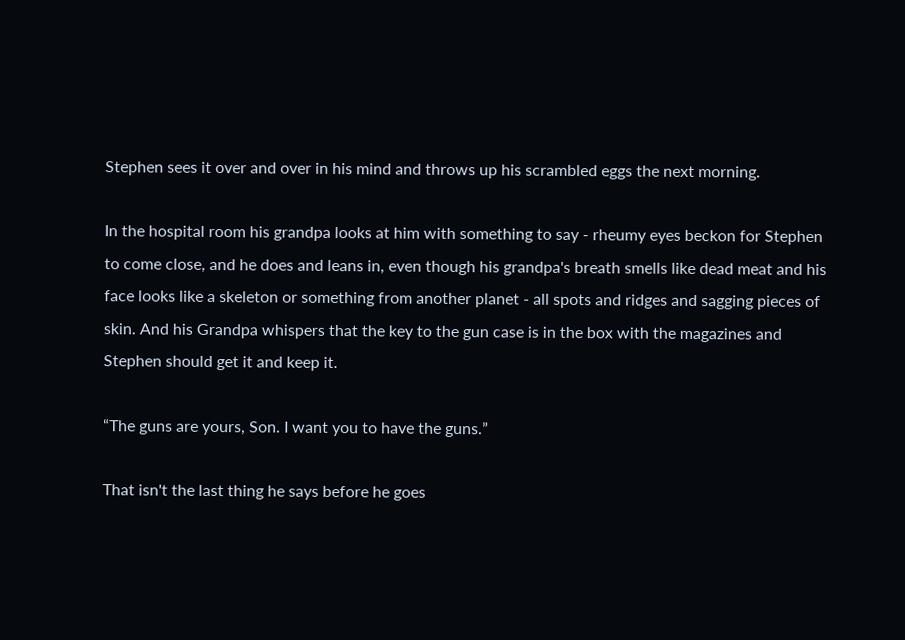Stephen sees it over and over in his mind and throws up his scrambled eggs the next morning.

In the hospital room his grandpa looks at him with something to say - rheumy eyes beckon for Stephen to come close, and he does and leans in, even though his grandpa's breath smells like dead meat and his face looks like a skeleton or something from another planet - all spots and ridges and sagging pieces of skin. And his Grandpa whispers that the key to the gun case is in the box with the magazines and Stephen should get it and keep it.

“The guns are yours, Son. I want you to have the guns.”

That isn't the last thing he says before he goes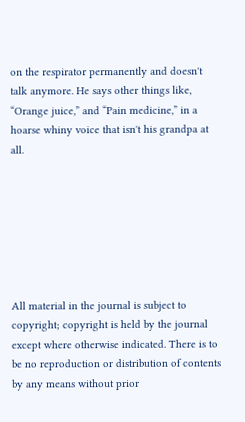on the respirator permanently and doesn't talk anymore. He says other things like, “Orange juice,” and “Pain medicine,” in a hoarse whiny voice that isn't his grandpa at all.







All material in the journal is subject to copyright; copyright is held by the journal except where otherwise indicated. There is to be no reproduction or distribution of contents by any means without prior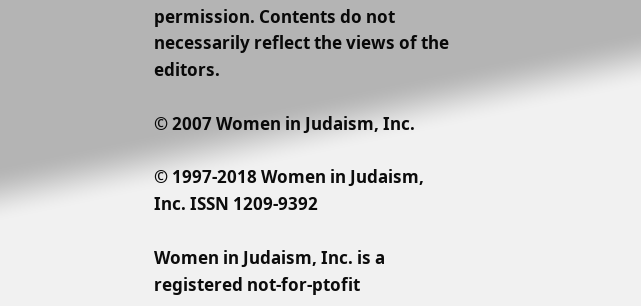permission. Contents do not necessarily reflect the views of the editors.

© 2007 Women in Judaism, Inc.

© 1997-2018 Women in Judaism, Inc. ISSN 1209-9392

Women in Judaism, Inc. is a registered not-for-ptofit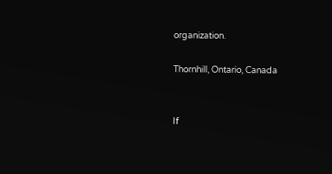organization.

Thornhill, Ontario, Canada


If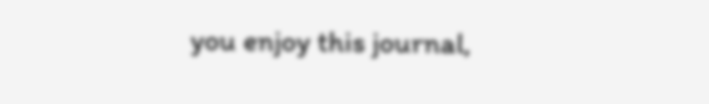you enjoy this journal,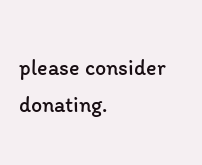please consider donating.